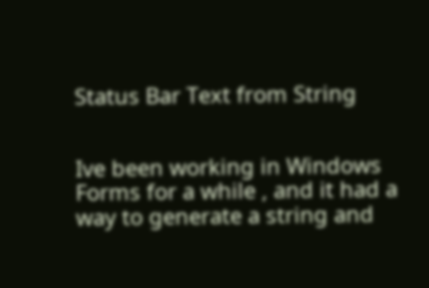Status Bar Text from String


Ive been working in Windows Forms for a while , and it had a way to generate a string and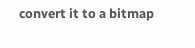convert it to a bitmap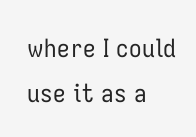where I could use it as a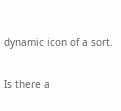dynamic icon of a sort.

Is there a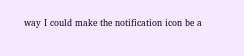way I could make the notification icon be a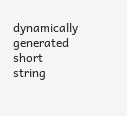dynamically generated short string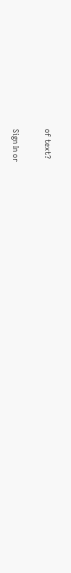of text?

Sign In or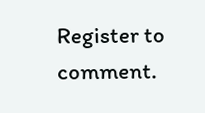Register to comment.